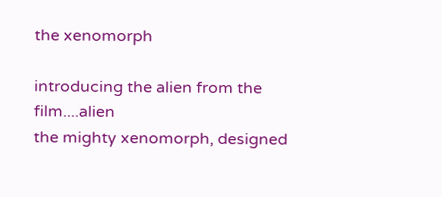the xenomorph

introducing the alien from the film....alien
the mighty xenomorph, designed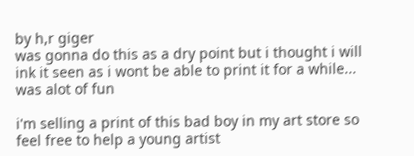by h,r giger
was gonna do this as a dry point but i thought i will ink it seen as i wont be able to print it for a while...
was alot of fun

i'm selling a print of this bad boy in my art store so feel free to help a young artist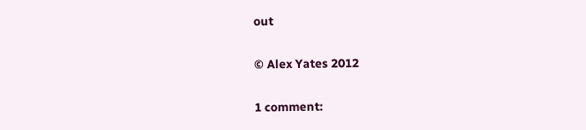out

© Alex Yates 2012

1 comment: